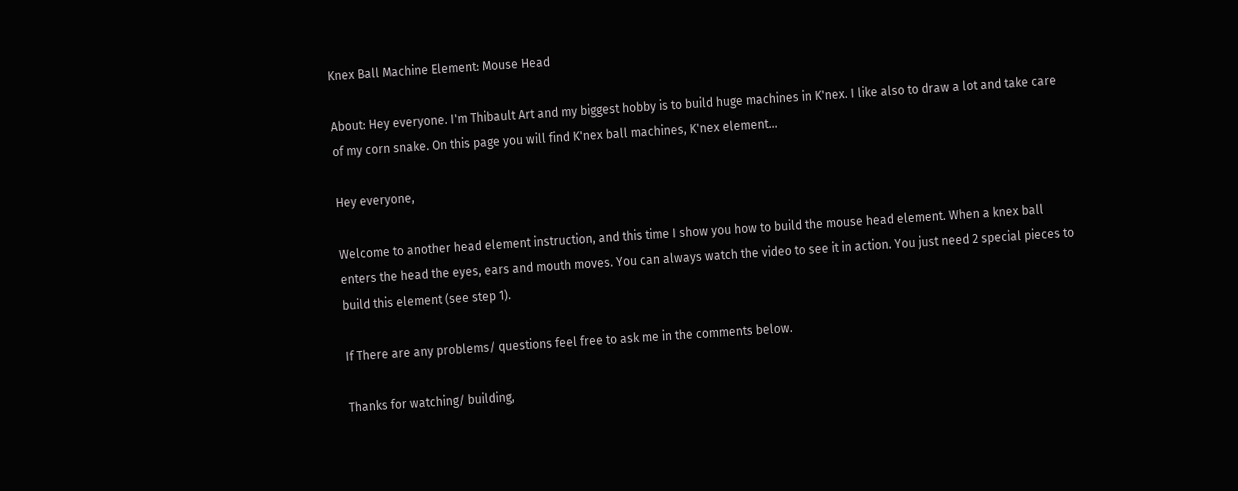Knex Ball Machine Element: Mouse Head

About: Hey everyone. I'm Thibault Art and my biggest hobby is to build huge machines in K'nex. I like also to draw a lot and take care of my corn snake. On this page you will find K'nex ball machines, K'nex element...

Hey everyone,

Welcome to another head element instruction, and this time I show you how to build the mouse head element. When a knex ball enters the head the eyes, ears and mouth moves. You can always watch the video to see it in action. You just need 2 special pieces to build this element (see step 1).

If There are any problems/ questions feel free to ask me in the comments below.

Thanks for watching/ building,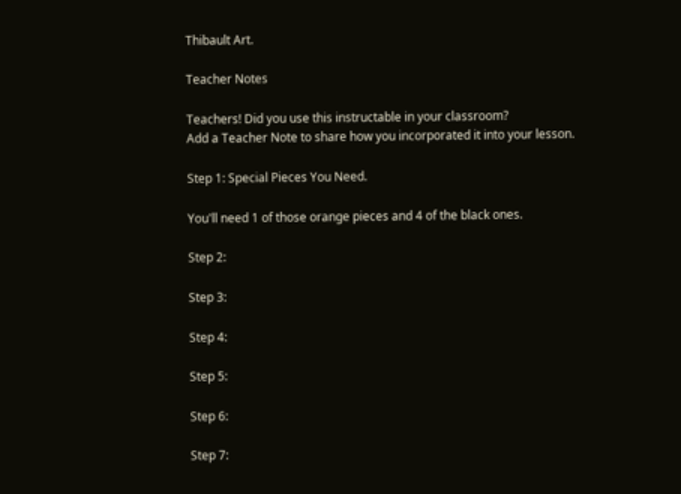Thibault Art.

Teacher Notes

Teachers! Did you use this instructable in your classroom?
Add a Teacher Note to share how you incorporated it into your lesson.

Step 1: Special Pieces You Need.

You'll need 1 of those orange pieces and 4 of the black ones.

Step 2:

Step 3:

Step 4:

Step 5:

Step 6:

Step 7: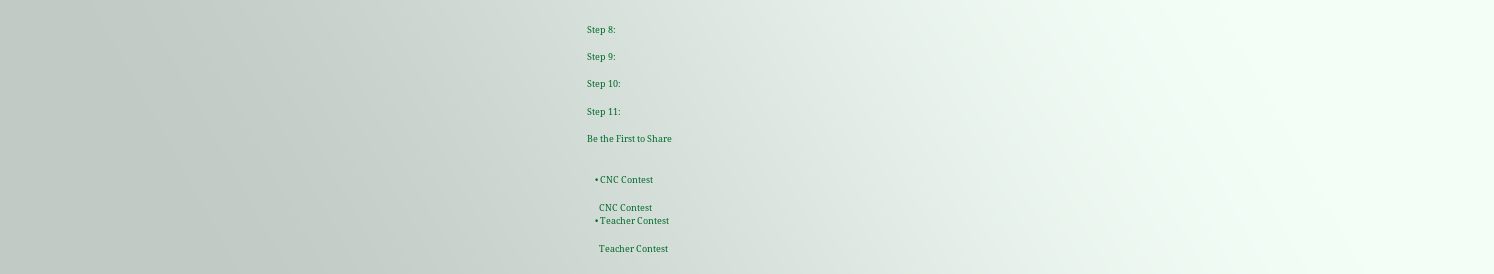Step 8:

Step 9:

Step 10:

Step 11:

Be the First to Share


    • CNC Contest

      CNC Contest
    • Teacher Contest

      Teacher Contest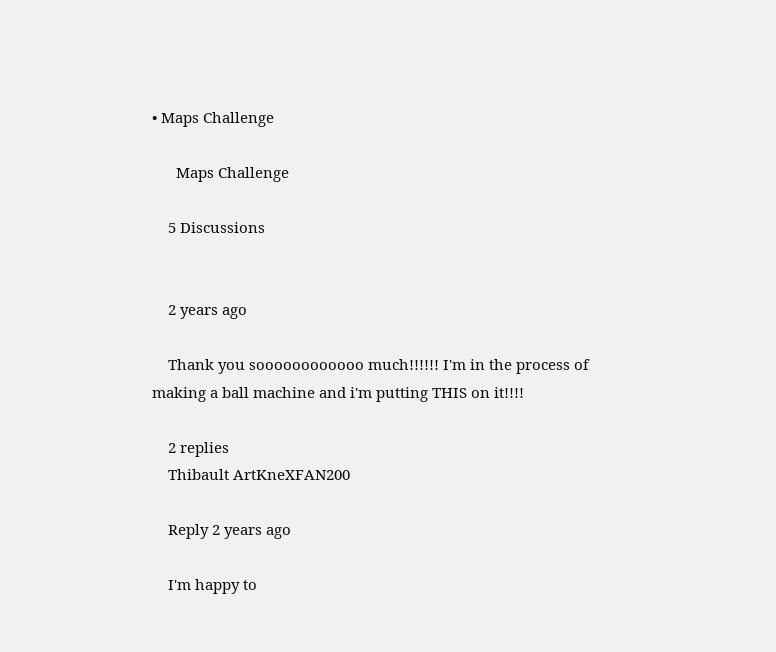• Maps Challenge

      Maps Challenge

    5 Discussions


    2 years ago

    Thank you soooooooooooo much!!!!!! I'm in the process of making a ball machine and i'm putting THIS on it!!!!

    2 replies
    Thibault ArtKneXFAN200

    Reply 2 years ago

    I'm happy to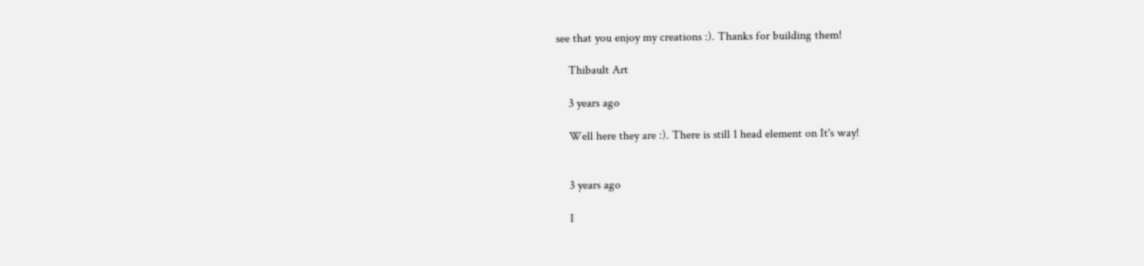see that you enjoy my creations :). Thanks for building them!

    Thibault Art

    3 years ago

    Well here they are :). There is still 1 head element on It's way!


    3 years ago

    I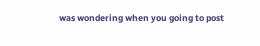was wondering when you going to post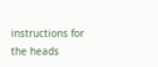instructions for the heads